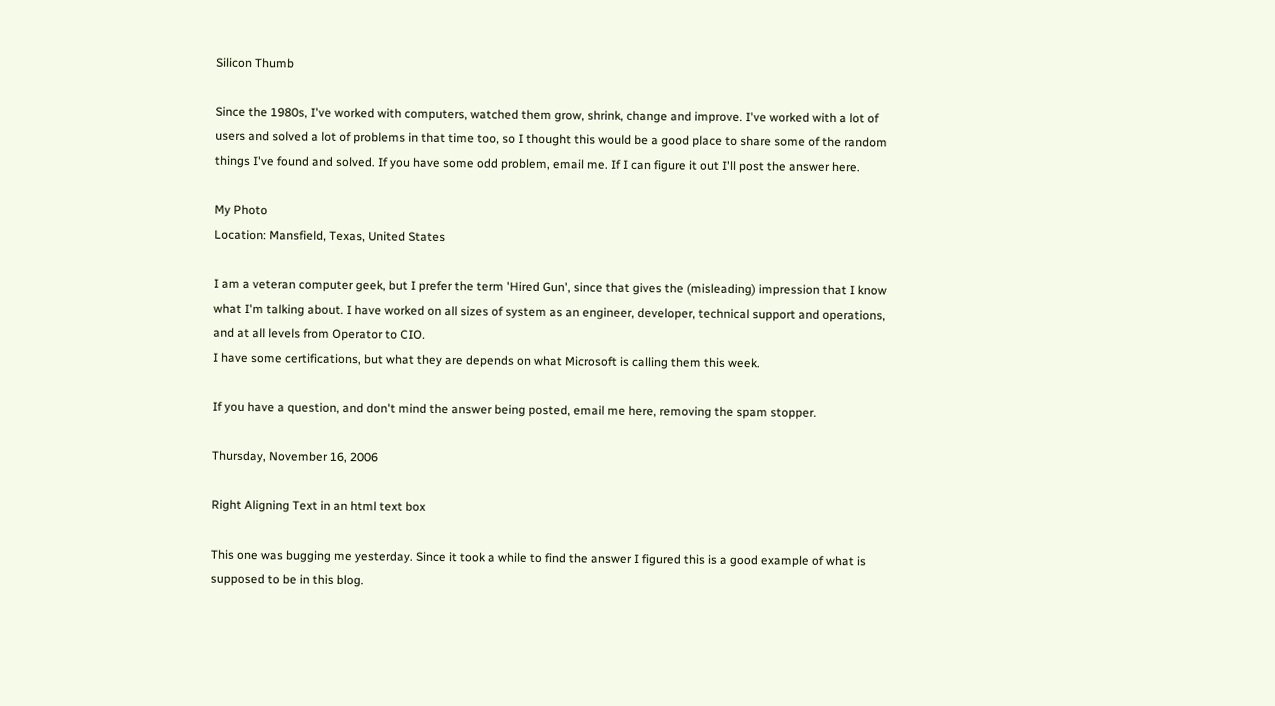Silicon Thumb

Since the 1980s, I've worked with computers, watched them grow, shrink, change and improve. I've worked with a lot of users and solved a lot of problems in that time too, so I thought this would be a good place to share some of the random things I've found and solved. If you have some odd problem, email me. If I can figure it out I'll post the answer here.

My Photo
Location: Mansfield, Texas, United States

I am a veteran computer geek, but I prefer the term 'Hired Gun', since that gives the (misleading) impression that I know what I'm talking about. I have worked on all sizes of system as an engineer, developer, technical support and operations, and at all levels from Operator to CIO.
I have some certifications, but what they are depends on what Microsoft is calling them this week.

If you have a question, and don't mind the answer being posted, email me here, removing the spam stopper.

Thursday, November 16, 2006

Right Aligning Text in an html text box

This one was bugging me yesterday. Since it took a while to find the answer I figured this is a good example of what is supposed to be in this blog.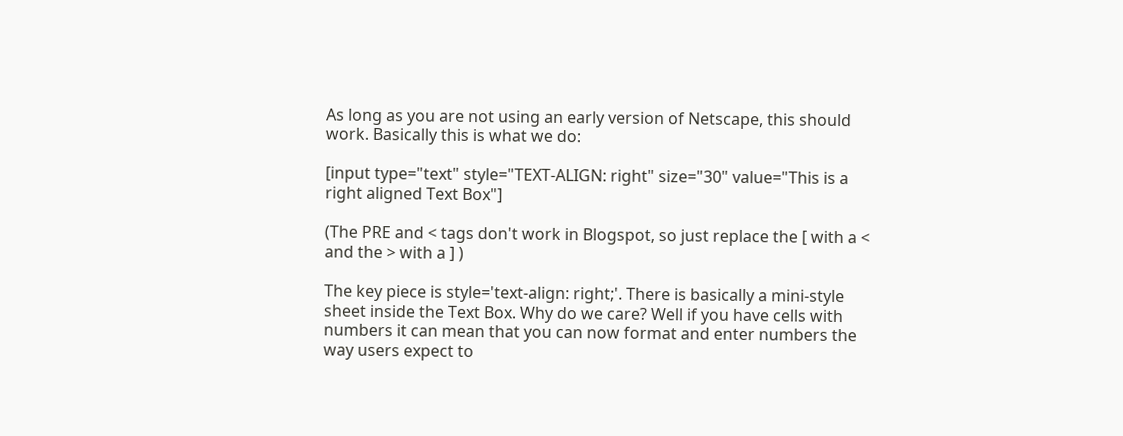As long as you are not using an early version of Netscape, this should work. Basically this is what we do:

[input type="text" style="TEXT-ALIGN: right" size="30" value="This is a right aligned Text Box"]

(The PRE and < tags don't work in Blogspot, so just replace the [ with a < and the > with a ] )

The key piece is style='text-align: right;'. There is basically a mini-style sheet inside the Text Box. Why do we care? Well if you have cells with numbers it can mean that you can now format and enter numbers the way users expect to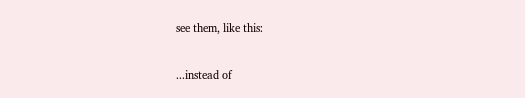see them, like this:

...instead of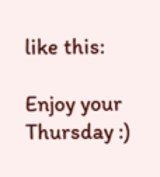like this:

Enjoy your Thursday :)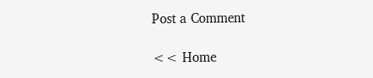Post a Comment

<< Home